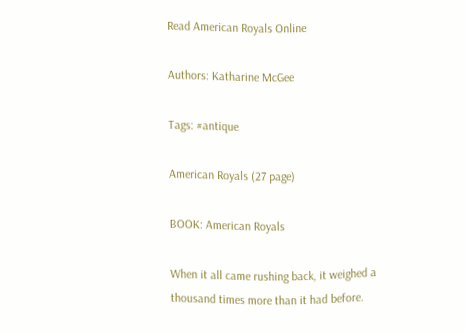Read American Royals Online

Authors: Katharine McGee

Tags: #antique

American Royals (27 page)

BOOK: American Royals

When it all came rushing back, it weighed a thousand times more than it had before.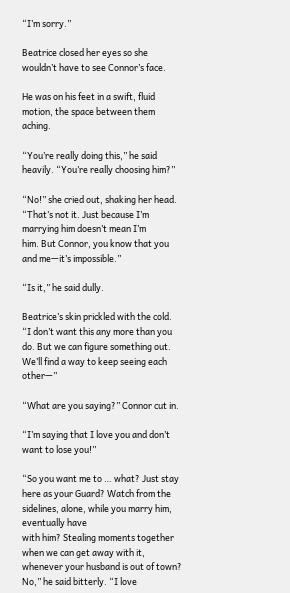“I’m sorry.”

Beatrice closed her eyes so she wouldn’t have to see Connor’s face.

He was on his feet in a swift, fluid motion, the space between them aching.

“You’re really doing this,” he said heavily. “You’re really choosing him?”

“No!” she cried out, shaking her head. “That’s not it. Just because I’m marrying him doesn’t mean I’m
him. But Connor, you know that you and me—it’s impossible.”

“Is it,” he said dully.

Beatrice’s skin prickled with the cold. “I don’t want this any more than you do. But we can figure something out. We’ll find a way to keep seeing each other—”

“What are you saying?” Connor cut in.

“I’m saying that I love you and don’t want to lose you!”

“So you want me to … what? Just stay here as your Guard? Watch from the sidelines, alone, while you marry him, eventually have
with him? Stealing moments together when we can get away with it, whenever your husband is out of town? No,” he said bitterly. “I love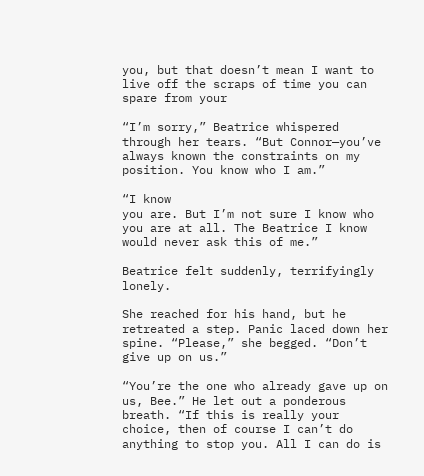you, but that doesn’t mean I want to live off the scraps of time you can spare from your

“I’m sorry,” Beatrice whispered through her tears. “But Connor—you’ve always known the constraints on my position. You know who I am.”

“I know
you are. But I’m not sure I know who you are at all. The Beatrice I know would never ask this of me.”

Beatrice felt suddenly, terrifyingly lonely.

She reached for his hand, but he retreated a step. Panic laced down her spine. “Please,” she begged. “Don’t give up on us.”

“You’re the one who already gave up on us, Bee.” He let out a ponderous breath. “If this is really your choice, then of course I can’t do anything to stop you. All I can do is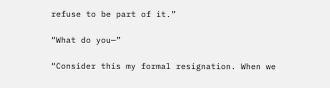refuse to be part of it.”

“What do you—”

“Consider this my formal resignation. When we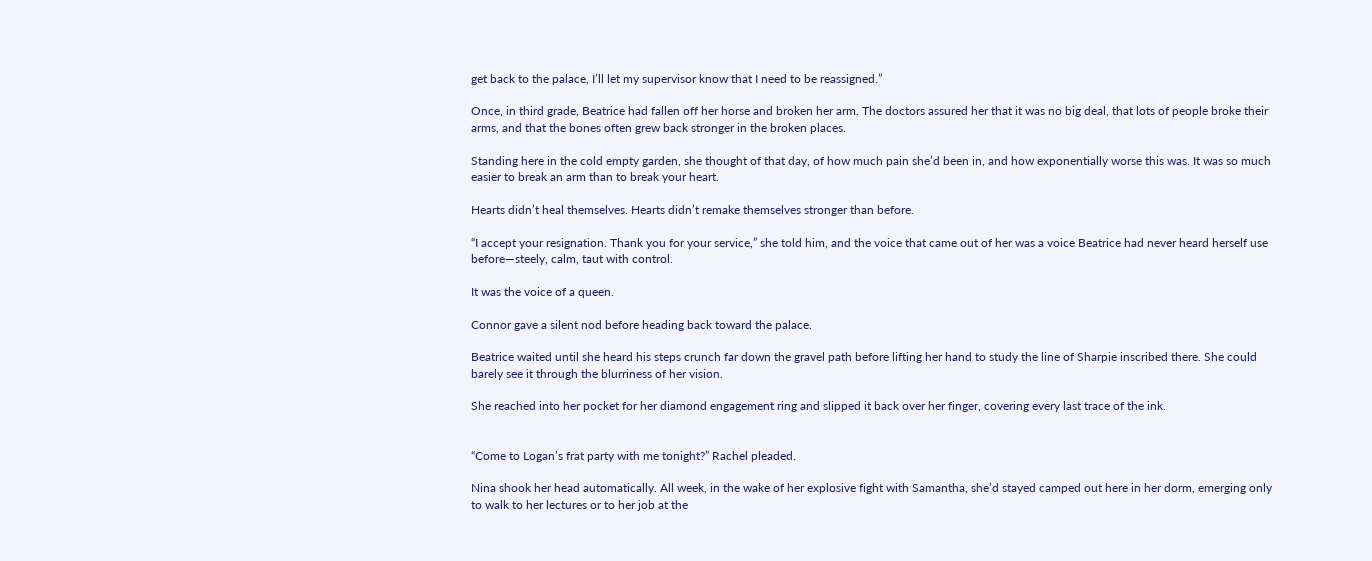get back to the palace, I’ll let my supervisor know that I need to be reassigned.”

Once, in third grade, Beatrice had fallen off her horse and broken her arm. The doctors assured her that it was no big deal, that lots of people broke their arms, and that the bones often grew back stronger in the broken places.

Standing here in the cold empty garden, she thought of that day, of how much pain she’d been in, and how exponentially worse this was. It was so much easier to break an arm than to break your heart.

Hearts didn’t heal themselves. Hearts didn’t remake themselves stronger than before.

“I accept your resignation. Thank you for your service,” she told him, and the voice that came out of her was a voice Beatrice had never heard herself use before—steely, calm, taut with control.

It was the voice of a queen.

Connor gave a silent nod before heading back toward the palace.

Beatrice waited until she heard his steps crunch far down the gravel path before lifting her hand to study the line of Sharpie inscribed there. She could barely see it through the blurriness of her vision.

She reached into her pocket for her diamond engagement ring and slipped it back over her finger, covering every last trace of the ink.


“Come to Logan’s frat party with me tonight?” Rachel pleaded.

Nina shook her head automatically. All week, in the wake of her explosive fight with Samantha, she’d stayed camped out here in her dorm, emerging only to walk to her lectures or to her job at the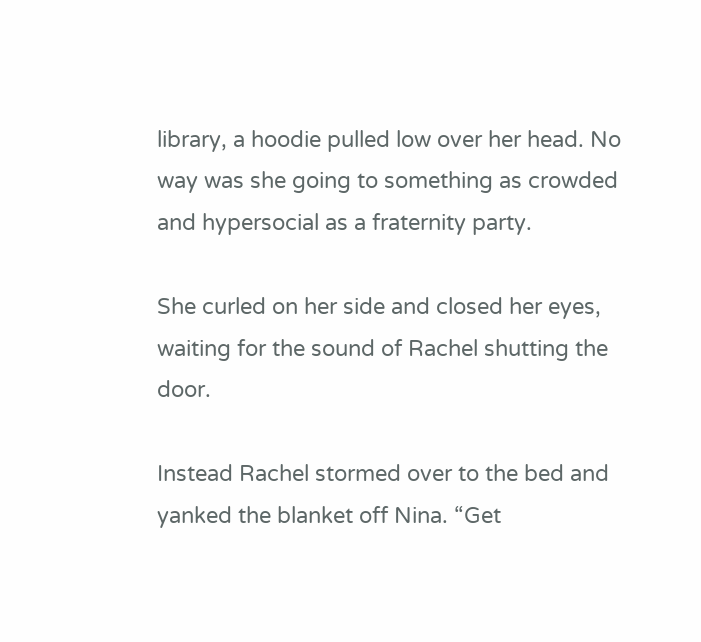library, a hoodie pulled low over her head. No way was she going to something as crowded and hypersocial as a fraternity party.

She curled on her side and closed her eyes, waiting for the sound of Rachel shutting the door.

Instead Rachel stormed over to the bed and yanked the blanket off Nina. “Get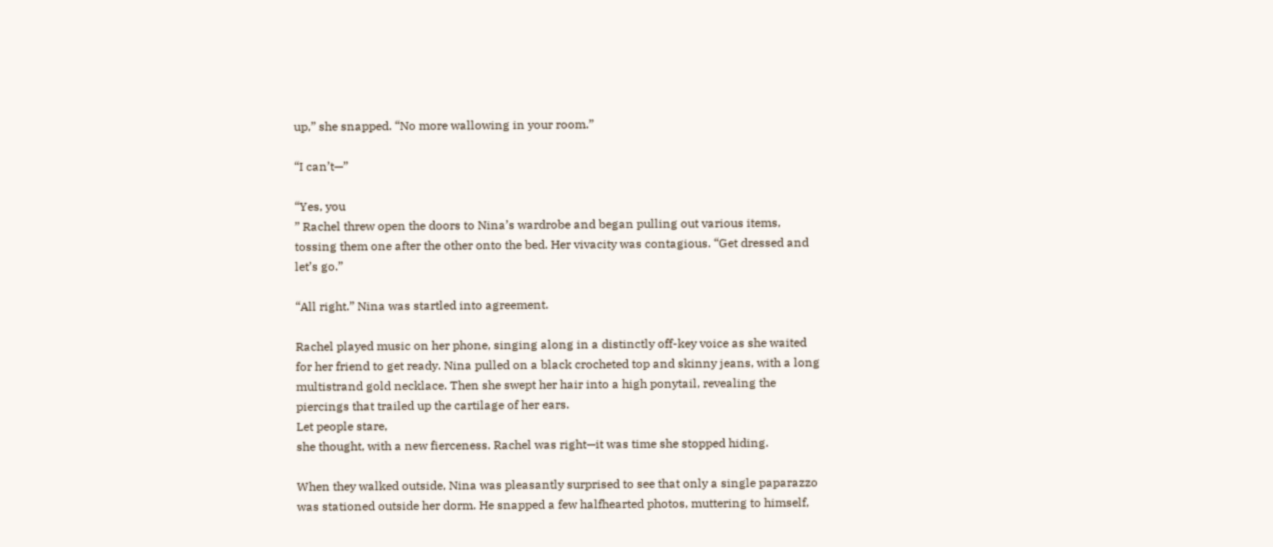up,” she snapped. “No more wallowing in your room.”

“I can’t—”

“Yes, you
” Rachel threw open the doors to Nina’s wardrobe and began pulling out various items, tossing them one after the other onto the bed. Her vivacity was contagious. “Get dressed and let’s go.”

“All right.” Nina was startled into agreement.

Rachel played music on her phone, singing along in a distinctly off-key voice as she waited for her friend to get ready. Nina pulled on a black crocheted top and skinny jeans, with a long multistrand gold necklace. Then she swept her hair into a high ponytail, revealing the piercings that trailed up the cartilage of her ears.
Let people stare,
she thought, with a new fierceness. Rachel was right—it was time she stopped hiding.

When they walked outside, Nina was pleasantly surprised to see that only a single paparazzo was stationed outside her dorm. He snapped a few halfhearted photos, muttering to himself,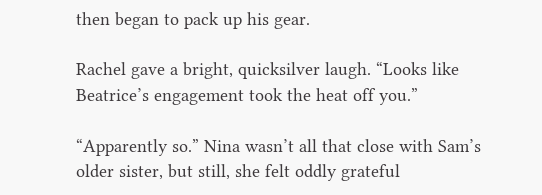then began to pack up his gear.

Rachel gave a bright, quicksilver laugh. “Looks like Beatrice’s engagement took the heat off you.”

“Apparently so.” Nina wasn’t all that close with Sam’s older sister, but still, she felt oddly grateful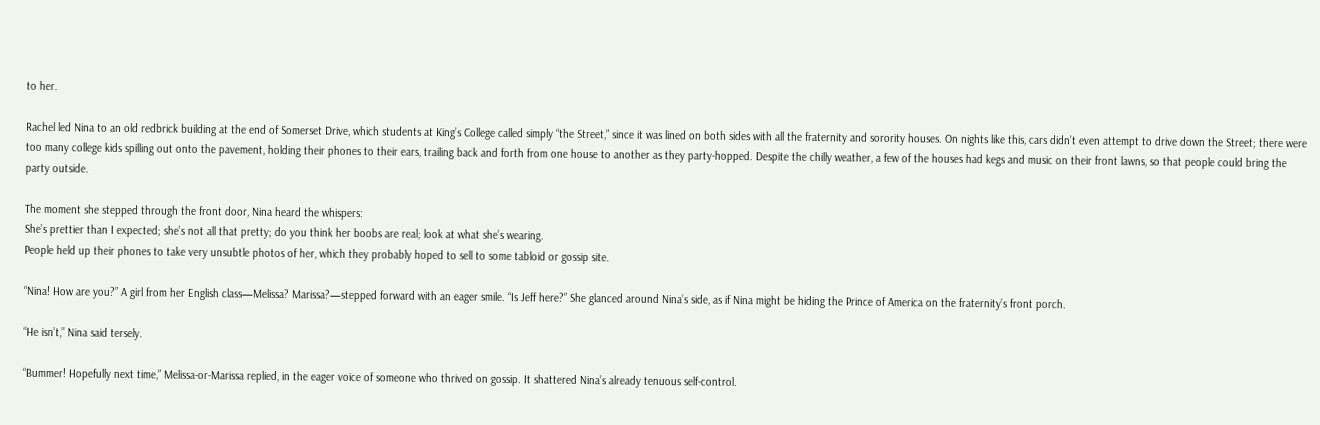to her.

Rachel led Nina to an old redbrick building at the end of Somerset Drive, which students at King’s College called simply “the Street,” since it was lined on both sides with all the fraternity and sorority houses. On nights like this, cars didn’t even attempt to drive down the Street; there were too many college kids spilling out onto the pavement, holding their phones to their ears, trailing back and forth from one house to another as they party-hopped. Despite the chilly weather, a few of the houses had kegs and music on their front lawns, so that people could bring the party outside.

The moment she stepped through the front door, Nina heard the whispers:
She’s prettier than I expected; she’s not all that pretty; do you think her boobs are real; look at what she’s wearing.
People held up their phones to take very unsubtle photos of her, which they probably hoped to sell to some tabloid or gossip site.

“Nina! How are you?” A girl from her English class—Melissa? Marissa?—stepped forward with an eager smile. “Is Jeff here?” She glanced around Nina’s side, as if Nina might be hiding the Prince of America on the fraternity’s front porch.

“He isn’t,” Nina said tersely.

“Bummer! Hopefully next time,” Melissa-or-Marissa replied, in the eager voice of someone who thrived on gossip. It shattered Nina’s already tenuous self-control.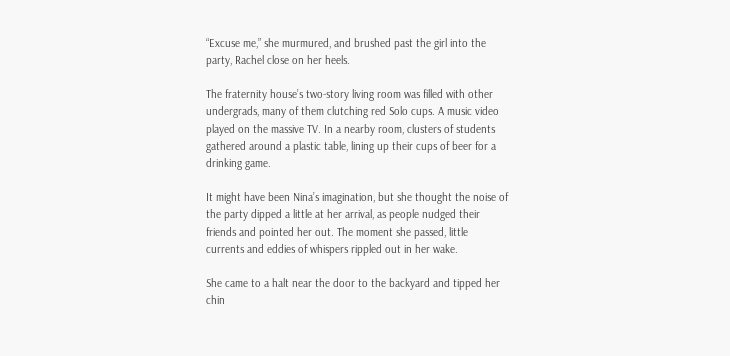“Excuse me,” she murmured, and brushed past the girl into the party, Rachel close on her heels.

The fraternity house’s two-story living room was filled with other undergrads, many of them clutching red Solo cups. A music video played on the massive TV. In a nearby room, clusters of students gathered around a plastic table, lining up their cups of beer for a drinking game.

It might have been Nina’s imagination, but she thought the noise of the party dipped a little at her arrival, as people nudged their friends and pointed her out. The moment she passed, little currents and eddies of whispers rippled out in her wake.

She came to a halt near the door to the backyard and tipped her chin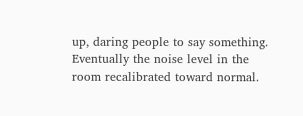up, daring people to say something. Eventually the noise level in the room recalibrated toward normal.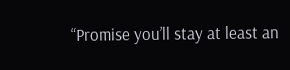“Promise you’ll stay at least an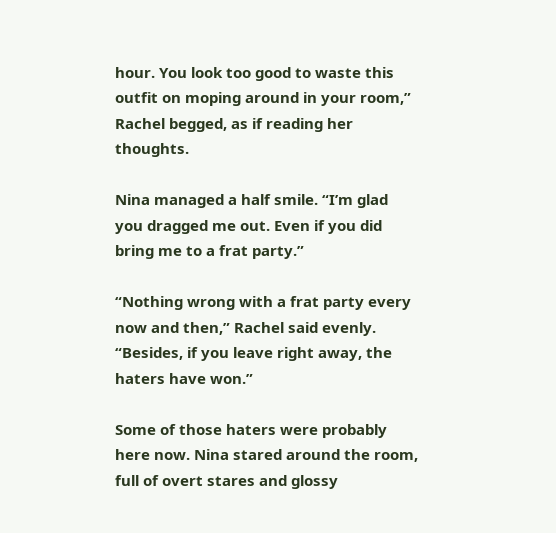hour. You look too good to waste this outfit on moping around in your room,” Rachel begged, as if reading her thoughts.

Nina managed a half smile. “I’m glad you dragged me out. Even if you did bring me to a frat party.”

“Nothing wrong with a frat party every now and then,” Rachel said evenly. “Besides, if you leave right away, the haters have won.”

Some of those haters were probably here now. Nina stared around the room, full of overt stares and glossy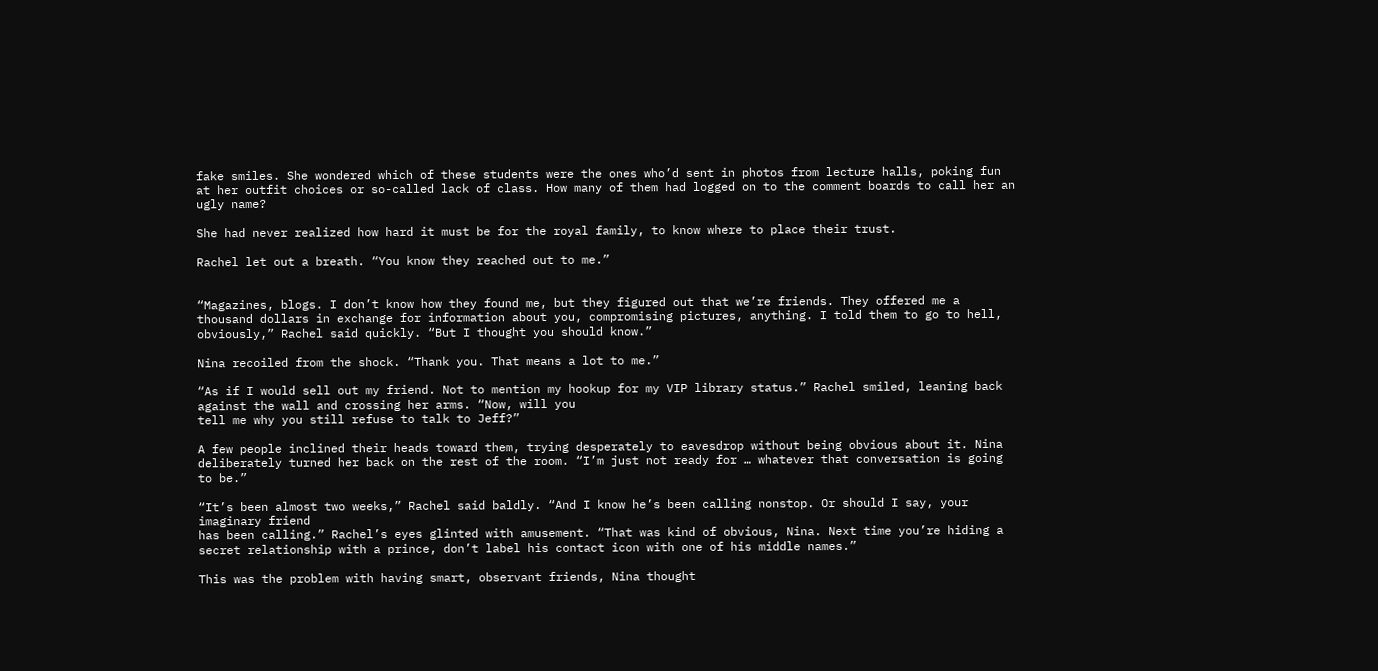fake smiles. She wondered which of these students were the ones who’d sent in photos from lecture halls, poking fun at her outfit choices or so-called lack of class. How many of them had logged on to the comment boards to call her an ugly name?

She had never realized how hard it must be for the royal family, to know where to place their trust.

Rachel let out a breath. “You know they reached out to me.”


“Magazines, blogs. I don’t know how they found me, but they figured out that we’re friends. They offered me a thousand dollars in exchange for information about you, compromising pictures, anything. I told them to go to hell, obviously,” Rachel said quickly. “But I thought you should know.”

Nina recoiled from the shock. “Thank you. That means a lot to me.”

“As if I would sell out my friend. Not to mention my hookup for my VIP library status.” Rachel smiled, leaning back against the wall and crossing her arms. “Now, will you
tell me why you still refuse to talk to Jeff?”

A few people inclined their heads toward them, trying desperately to eavesdrop without being obvious about it. Nina deliberately turned her back on the rest of the room. “I’m just not ready for … whatever that conversation is going to be.”

“It’s been almost two weeks,” Rachel said baldly. “And I know he’s been calling nonstop. Or should I say, your imaginary friend
has been calling.” Rachel’s eyes glinted with amusement. “That was kind of obvious, Nina. Next time you’re hiding a secret relationship with a prince, don’t label his contact icon with one of his middle names.”

This was the problem with having smart, observant friends, Nina thought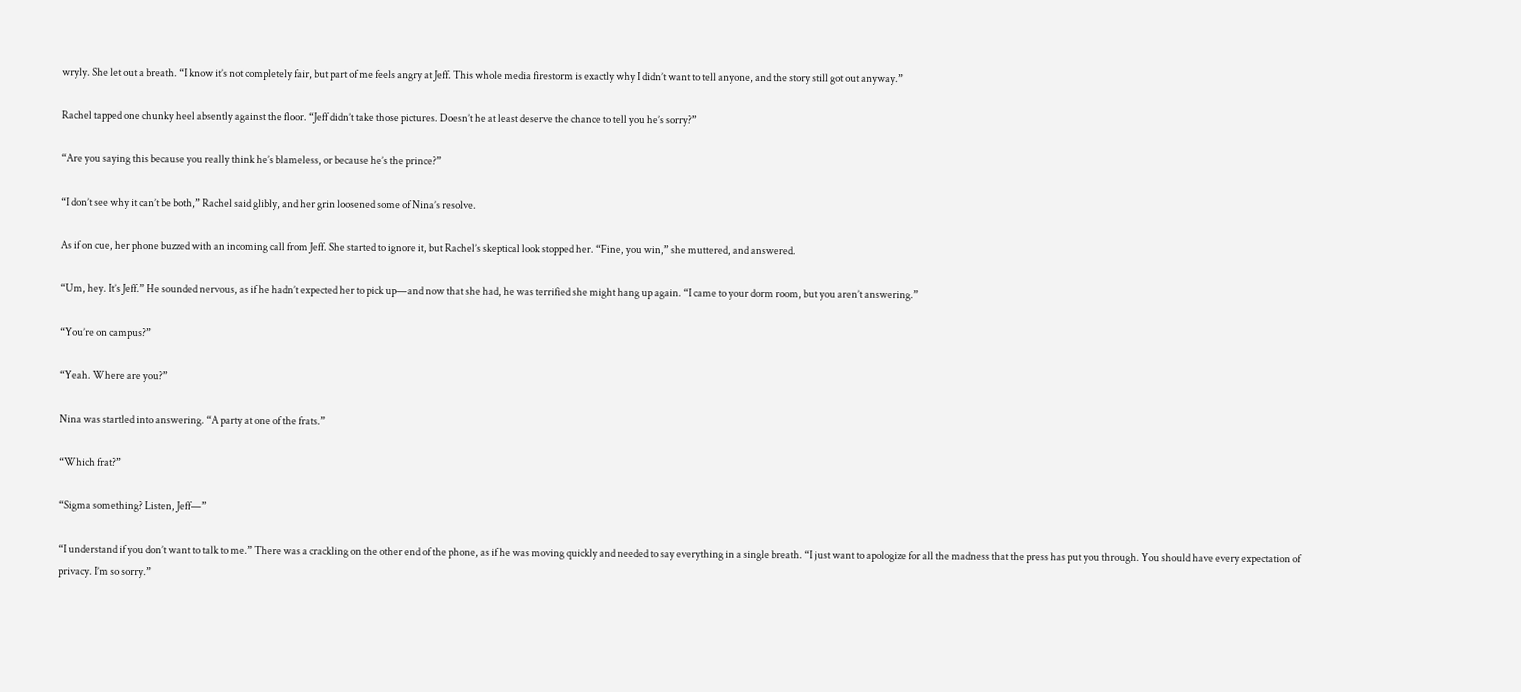wryly. She let out a breath. “I know it’s not completely fair, but part of me feels angry at Jeff. This whole media firestorm is exactly why I didn’t want to tell anyone, and the story still got out anyway.”

Rachel tapped one chunky heel absently against the floor. “Jeff didn’t take those pictures. Doesn’t he at least deserve the chance to tell you he’s sorry?”

“Are you saying this because you really think he’s blameless, or because he’s the prince?”

“I don’t see why it can’t be both,” Rachel said glibly, and her grin loosened some of Nina’s resolve.

As if on cue, her phone buzzed with an incoming call from Jeff. She started to ignore it, but Rachel’s skeptical look stopped her. “Fine, you win,” she muttered, and answered.

“Um, hey. It’s Jeff.” He sounded nervous, as if he hadn’t expected her to pick up—and now that she had, he was terrified she might hang up again. “I came to your dorm room, but you aren’t answering.”

“You’re on campus?”

“Yeah. Where are you?”

Nina was startled into answering. “A party at one of the frats.”

“Which frat?”

“Sigma something? Listen, Jeff—”

“I understand if you don’t want to talk to me.” There was a crackling on the other end of the phone, as if he was moving quickly and needed to say everything in a single breath. “I just want to apologize for all the madness that the press has put you through. You should have every expectation of privacy. I’m so sorry.”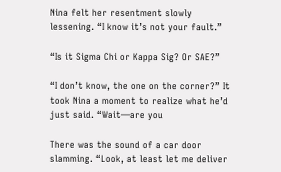Nina felt her resentment slowly lessening. “I know it’s not your fault.”

“Is it Sigma Chi or Kappa Sig? Or SAE?”

“I don’t know, the one on the corner?” It took Nina a moment to realize what he’d just said. “Wait—are you

There was the sound of a car door slamming. “Look, at least let me deliver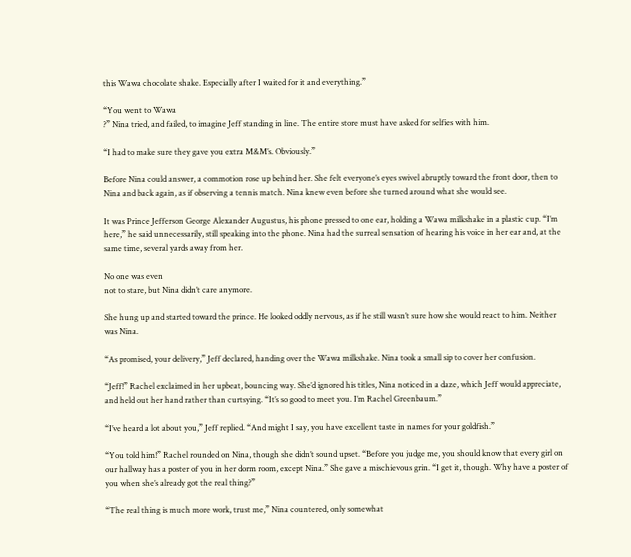this Wawa chocolate shake. Especially after I waited for it and everything.”

“You went to Wawa
?” Nina tried, and failed, to imagine Jeff standing in line. The entire store must have asked for selfies with him.

“I had to make sure they gave you extra M&M’s. Obviously.”

Before Nina could answer, a commotion rose up behind her. She felt everyone’s eyes swivel abruptly toward the front door, then to Nina and back again, as if observing a tennis match. Nina knew even before she turned around what she would see.

It was Prince Jefferson George Alexander Augustus, his phone pressed to one ear, holding a Wawa milkshake in a plastic cup. “I’m here,” he said unnecessarily, still speaking into the phone. Nina had the surreal sensation of hearing his voice in her ear and, at the same time, several yards away from her.

No one was even
not to stare, but Nina didn’t care anymore.

She hung up and started toward the prince. He looked oddly nervous, as if he still wasn’t sure how she would react to him. Neither was Nina.

“As promised, your delivery,” Jeff declared, handing over the Wawa milkshake. Nina took a small sip to cover her confusion.

“Jeff!” Rachel exclaimed in her upbeat, bouncing way. She’d ignored his titles, Nina noticed in a daze, which Jeff would appreciate, and held out her hand rather than curtsying. “It’s so good to meet you. I’m Rachel Greenbaum.”

“I’ve heard a lot about you,” Jeff replied. “And might I say, you have excellent taste in names for your goldfish.”

“You told him!” Rachel rounded on Nina, though she didn’t sound upset. “Before you judge me, you should know that every girl on our hallway has a poster of you in her dorm room, except Nina.” She gave a mischievous grin. “I get it, though. Why have a poster of you when she’s already got the real thing?”

“The real thing is much more work, trust me,” Nina countered, only somewhat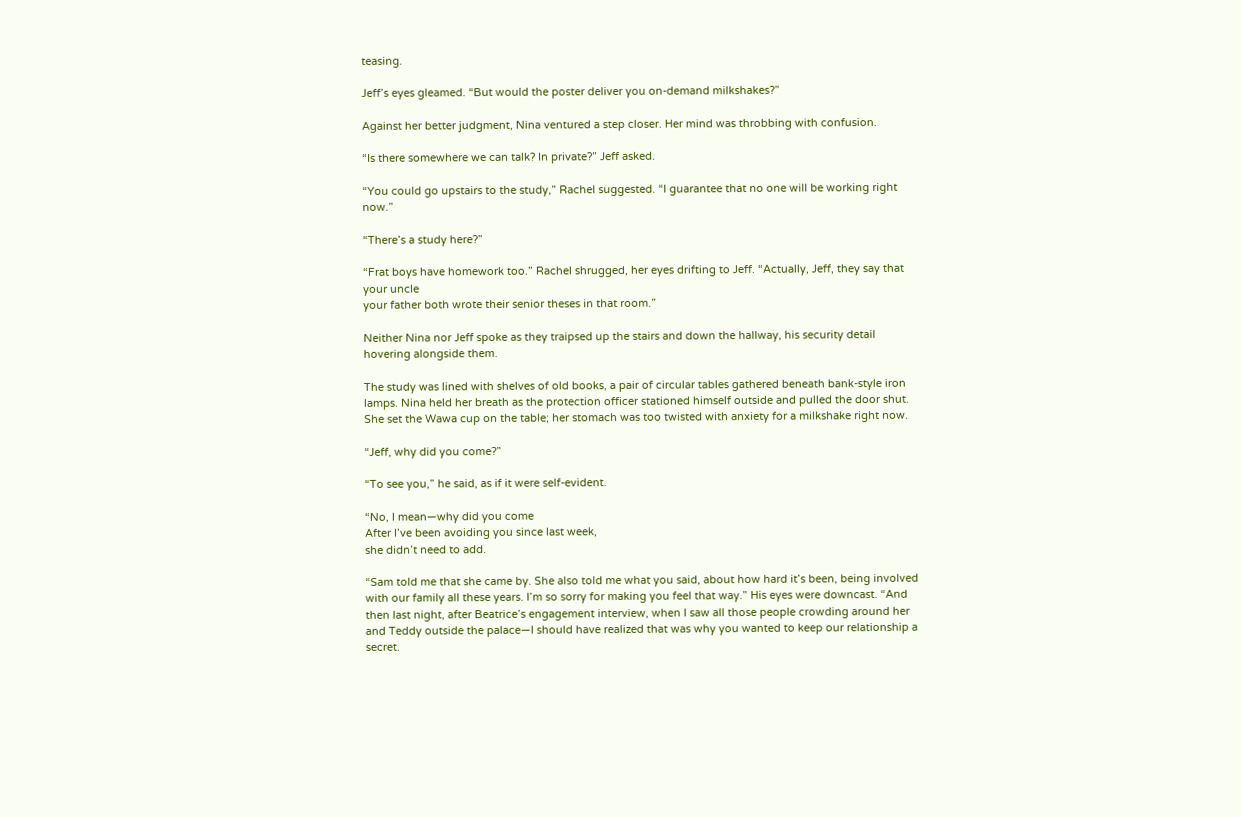teasing.

Jeff’s eyes gleamed. “But would the poster deliver you on-demand milkshakes?”

Against her better judgment, Nina ventured a step closer. Her mind was throbbing with confusion.

“Is there somewhere we can talk? In private?” Jeff asked.

“You could go upstairs to the study,” Rachel suggested. “I guarantee that no one will be working right now.”

“There’s a study here?”

“Frat boys have homework too.” Rachel shrugged, her eyes drifting to Jeff. “Actually, Jeff, they say that your uncle
your father both wrote their senior theses in that room.”

Neither Nina nor Jeff spoke as they traipsed up the stairs and down the hallway, his security detail hovering alongside them.

The study was lined with shelves of old books, a pair of circular tables gathered beneath bank-style iron lamps. Nina held her breath as the protection officer stationed himself outside and pulled the door shut. She set the Wawa cup on the table; her stomach was too twisted with anxiety for a milkshake right now.

“Jeff, why did you come?”

“To see you,” he said, as if it were self-evident.

“No, I mean—why did you come
After I’ve been avoiding you since last week,
she didn’t need to add.

“Sam told me that she came by. She also told me what you said, about how hard it’s been, being involved with our family all these years. I’m so sorry for making you feel that way.” His eyes were downcast. “And then last night, after Beatrice’s engagement interview, when I saw all those people crowding around her and Teddy outside the palace—I should have realized that was why you wanted to keep our relationship a secret.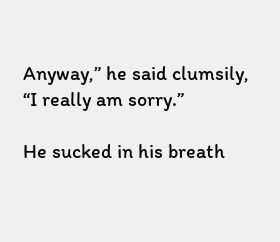Anyway,” he said clumsily, “I really am sorry.”

He sucked in his breath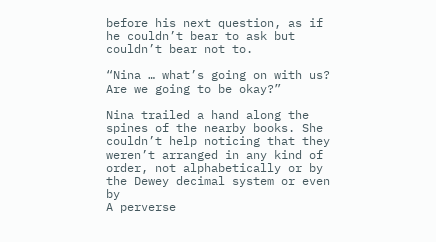before his next question, as if he couldn’t bear to ask but couldn’t bear not to.

“Nina … what’s going on with us? Are we going to be okay?”

Nina trailed a hand along the spines of the nearby books. She couldn’t help noticing that they weren’t arranged in any kind of order, not alphabetically or by the Dewey decimal system or even by
A perverse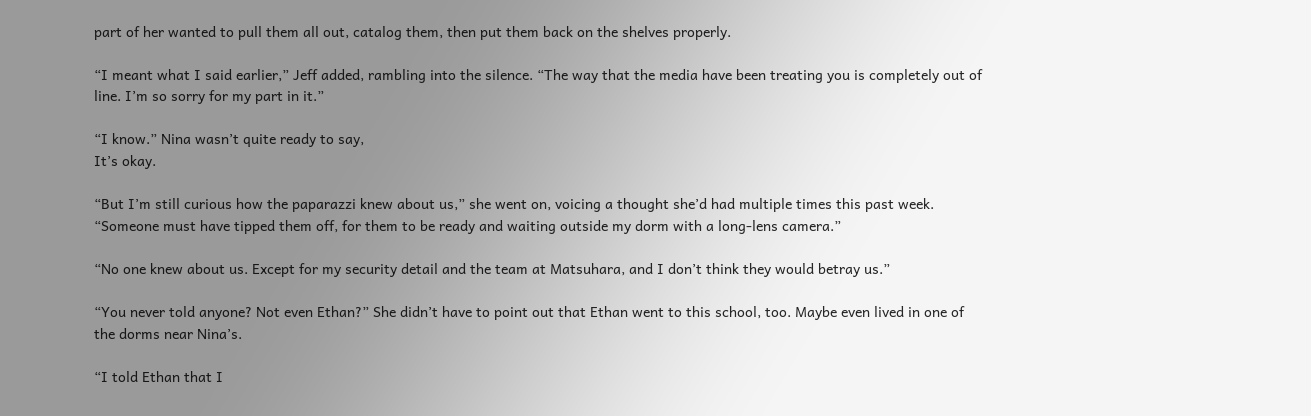part of her wanted to pull them all out, catalog them, then put them back on the shelves properly.

“I meant what I said earlier,” Jeff added, rambling into the silence. “The way that the media have been treating you is completely out of line. I’m so sorry for my part in it.”

“I know.” Nina wasn’t quite ready to say,
It’s okay.

“But I’m still curious how the paparazzi knew about us,” she went on, voicing a thought she’d had multiple times this past week. “Someone must have tipped them off, for them to be ready and waiting outside my dorm with a long-lens camera.”

“No one knew about us. Except for my security detail and the team at Matsuhara, and I don’t think they would betray us.”

“You never told anyone? Not even Ethan?” She didn’t have to point out that Ethan went to this school, too. Maybe even lived in one of the dorms near Nina’s.

“I told Ethan that I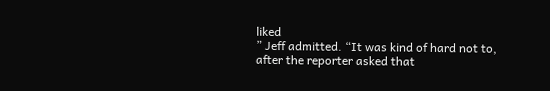liked
” Jeff admitted. “It was kind of hard not to, after the reporter asked that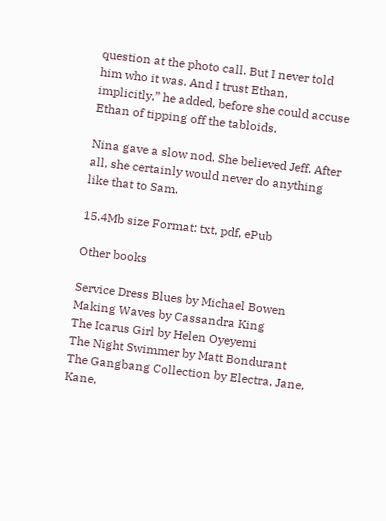question at the photo call. But I never told him who it was. And I trust Ethan, implicitly,” he added, before she could accuse Ethan of tipping off the tabloids.

Nina gave a slow nod. She believed Jeff. After all, she certainly would never do anything like that to Sam.

15.4Mb size Format: txt, pdf, ePub

Other books

Service Dress Blues by Michael Bowen
Making Waves by Cassandra King
The Icarus Girl by Helen Oyeyemi
The Night Swimmer by Matt Bondurant
The Gangbang Collection by Electra, Jane, Kane,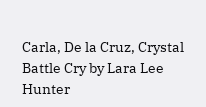Carla, De la Cruz, Crystal
Battle Cry by Lara Lee Hunter